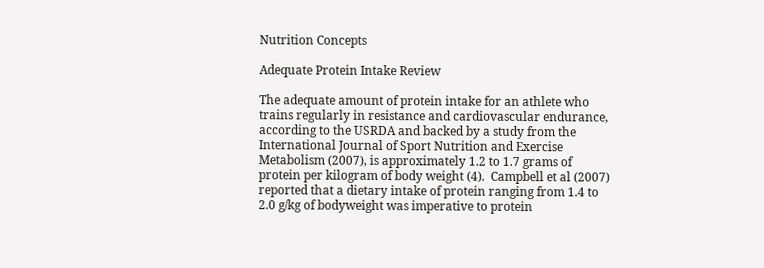Nutrition Concepts

Adequate Protein Intake Review

The adequate amount of protein intake for an athlete who trains regularly in resistance and cardiovascular endurance, according to the USRDA and backed by a study from the International Journal of Sport Nutrition and Exercise Metabolism (2007), is approximately 1.2 to 1.7 grams of protein per kilogram of body weight (4).  Campbell et al (2007) reported that a dietary intake of protein ranging from 1.4 to 2.0 g/kg of bodyweight was imperative to protein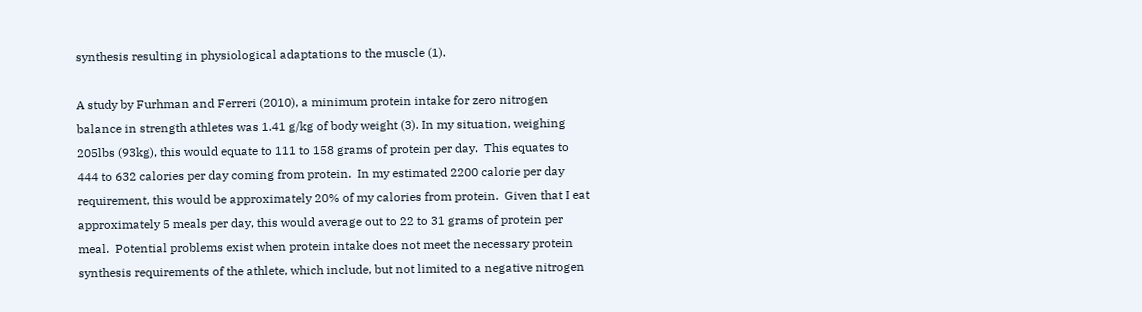synthesis resulting in physiological adaptations to the muscle (1).

A study by Furhman and Ferreri (2010), a minimum protein intake for zero nitrogen balance in strength athletes was 1.41 g/kg of body weight (3). In my situation, weighing 205lbs (93kg), this would equate to 111 to 158 grams of protein per day.  This equates to 444 to 632 calories per day coming from protein.  In my estimated 2200 calorie per day requirement, this would be approximately 20% of my calories from protein.  Given that I eat approximately 5 meals per day, this would average out to 22 to 31 grams of protein per meal.  Potential problems exist when protein intake does not meet the necessary protein synthesis requirements of the athlete, which include, but not limited to a negative nitrogen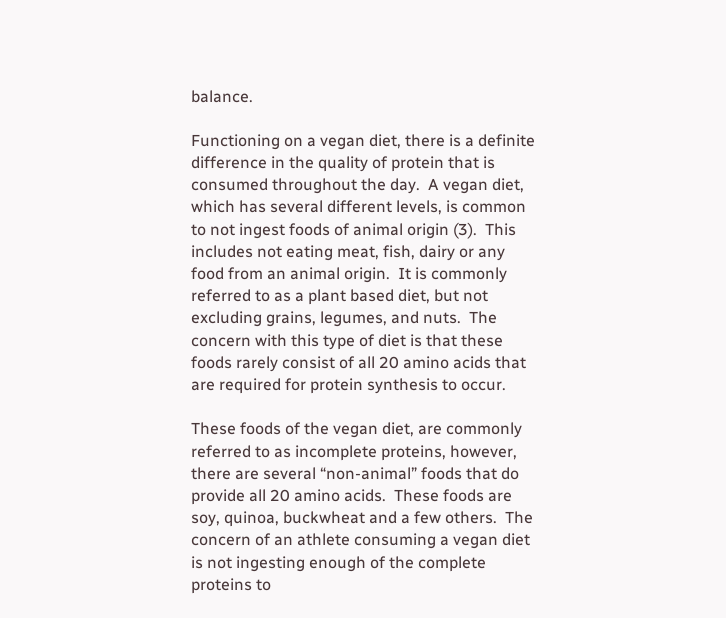balance.

Functioning on a vegan diet, there is a definite difference in the quality of protein that is consumed throughout the day.  A vegan diet, which has several different levels, is common to not ingest foods of animal origin (3).  This includes not eating meat, fish, dairy or any food from an animal origin.  It is commonly referred to as a plant based diet, but not excluding grains, legumes, and nuts.  The concern with this type of diet is that these foods rarely consist of all 20 amino acids that are required for protein synthesis to occur.

These foods of the vegan diet, are commonly referred to as incomplete proteins, however, there are several “non-animal” foods that do provide all 20 amino acids.  These foods are soy, quinoa, buckwheat and a few others.  The concern of an athlete consuming a vegan diet is not ingesting enough of the complete proteins to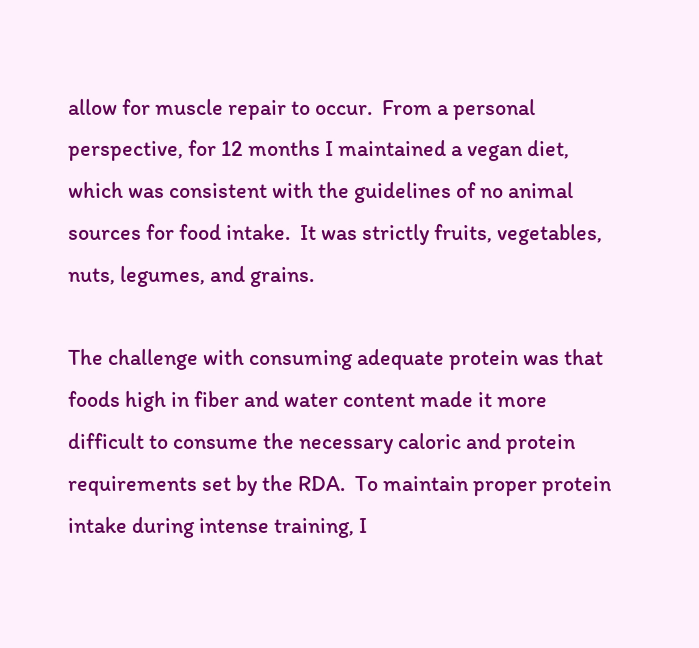allow for muscle repair to occur.  From a personal perspective, for 12 months I maintained a vegan diet, which was consistent with the guidelines of no animal sources for food intake.  It was strictly fruits, vegetables, nuts, legumes, and grains.

The challenge with consuming adequate protein was that foods high in fiber and water content made it more difficult to consume the necessary caloric and protein requirements set by the RDA.  To maintain proper protein intake during intense training, I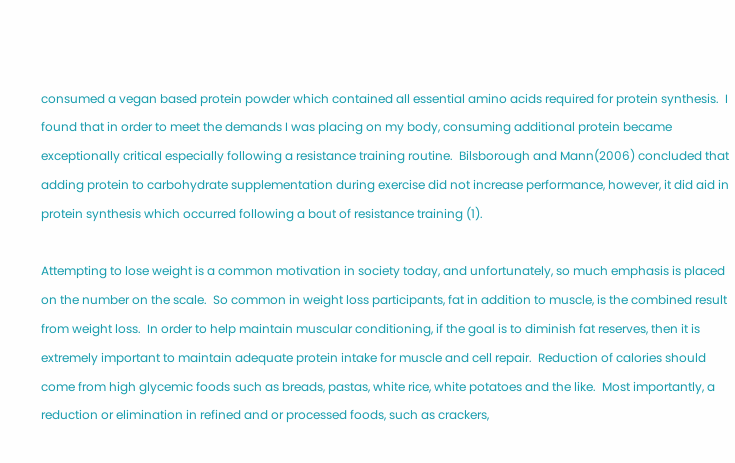consumed a vegan based protein powder which contained all essential amino acids required for protein synthesis.  I found that in order to meet the demands I was placing on my body, consuming additional protein became exceptionally critical especially following a resistance training routine.  Bilsborough and Mann(2006) concluded that adding protein to carbohydrate supplementation during exercise did not increase performance, however, it did aid in protein synthesis which occurred following a bout of resistance training (1).

Attempting to lose weight is a common motivation in society today, and unfortunately, so much emphasis is placed on the number on the scale.  So common in weight loss participants, fat in addition to muscle, is the combined result from weight loss.  In order to help maintain muscular conditioning, if the goal is to diminish fat reserves, then it is extremely important to maintain adequate protein intake for muscle and cell repair.  Reduction of calories should come from high glycemic foods such as breads, pastas, white rice, white potatoes and the like.  Most importantly, a reduction or elimination in refined and or processed foods, such as crackers,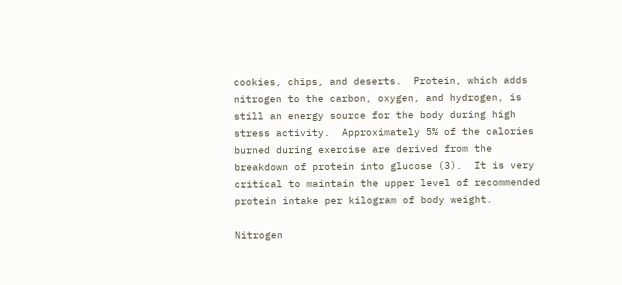cookies, chips, and deserts.  Protein, which adds nitrogen to the carbon, oxygen, and hydrogen, is still an energy source for the body during high stress activity.  Approximately 5% of the calories burned during exercise are derived from the breakdown of protein into glucose (3).  It is very critical to maintain the upper level of recommended protein intake per kilogram of body weight.

Nitrogen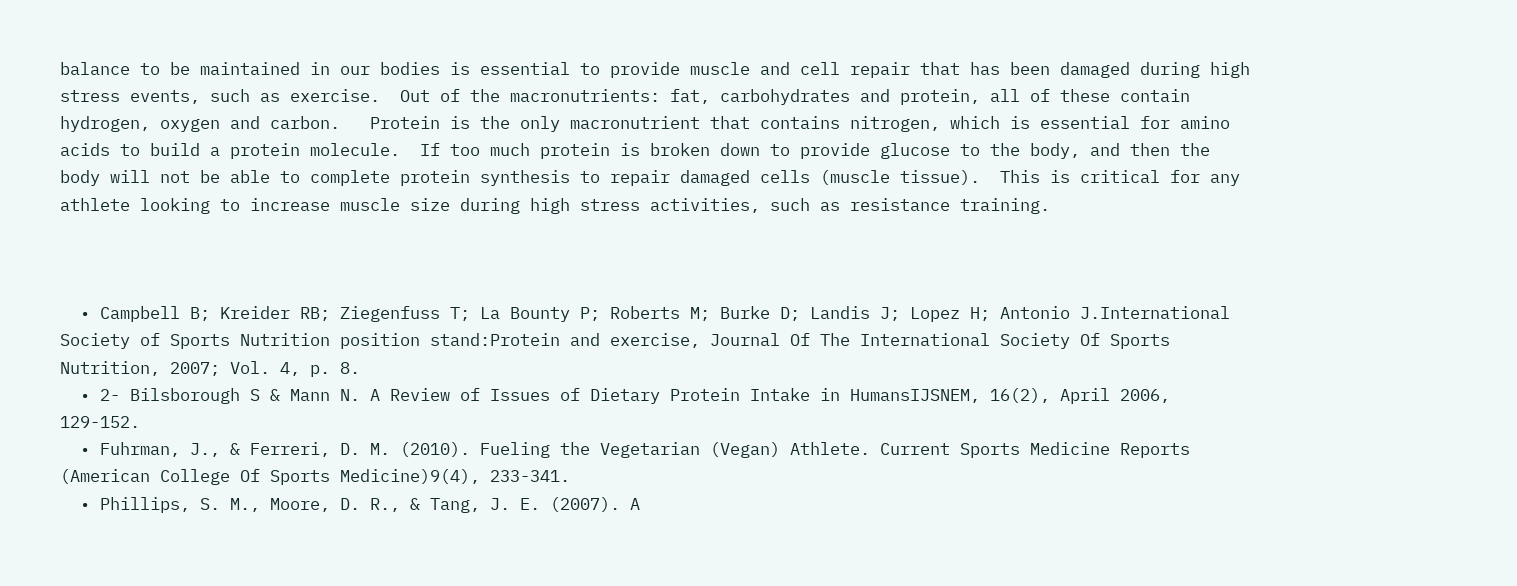balance to be maintained in our bodies is essential to provide muscle and cell repair that has been damaged during high stress events, such as exercise.  Out of the macronutrients: fat, carbohydrates and protein, all of these contain hydrogen, oxygen and carbon.   Protein is the only macronutrient that contains nitrogen, which is essential for amino acids to build a protein molecule.  If too much protein is broken down to provide glucose to the body, and then the body will not be able to complete protein synthesis to repair damaged cells (muscle tissue).  This is critical for any athlete looking to increase muscle size during high stress activities, such as resistance training.



  • Campbell B; Kreider RB; Ziegenfuss T; La Bounty P; Roberts M; Burke D; Landis J; Lopez H; Antonio J.International Society of Sports Nutrition position stand:Protein and exercise, Journal Of The International Society Of Sports Nutrition, 2007; Vol. 4, p. 8.
  • 2- Bilsborough S & Mann N. A Review of Issues of Dietary Protein Intake in HumansIJSNEM, 16(2), April 2006, 129-152.
  • Fuhrman, J., & Ferreri, D. M. (2010). Fueling the Vegetarian (Vegan) Athlete. Current Sports Medicine Reports (American College Of Sports Medicine)9(4), 233-341.
  • Phillips, S. M., Moore, D. R., & Tang, J. E. (2007). A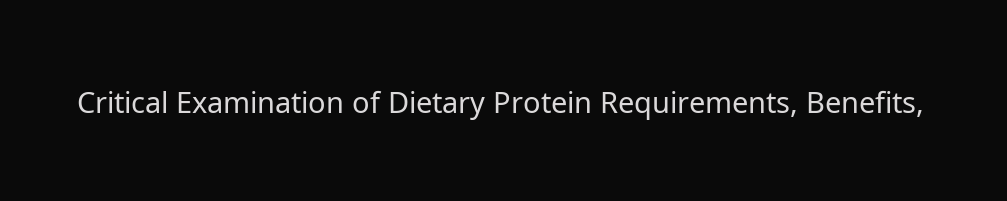Critical Examination of Dietary Protein Requirements, Benefits,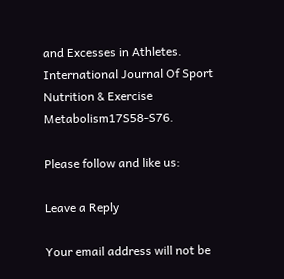and Excesses in Athletes. International Journal Of Sport Nutrition & Exercise Metabolism17S58-S76.

Please follow and like us:

Leave a Reply

Your email address will not be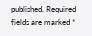published. Required fields are marked *